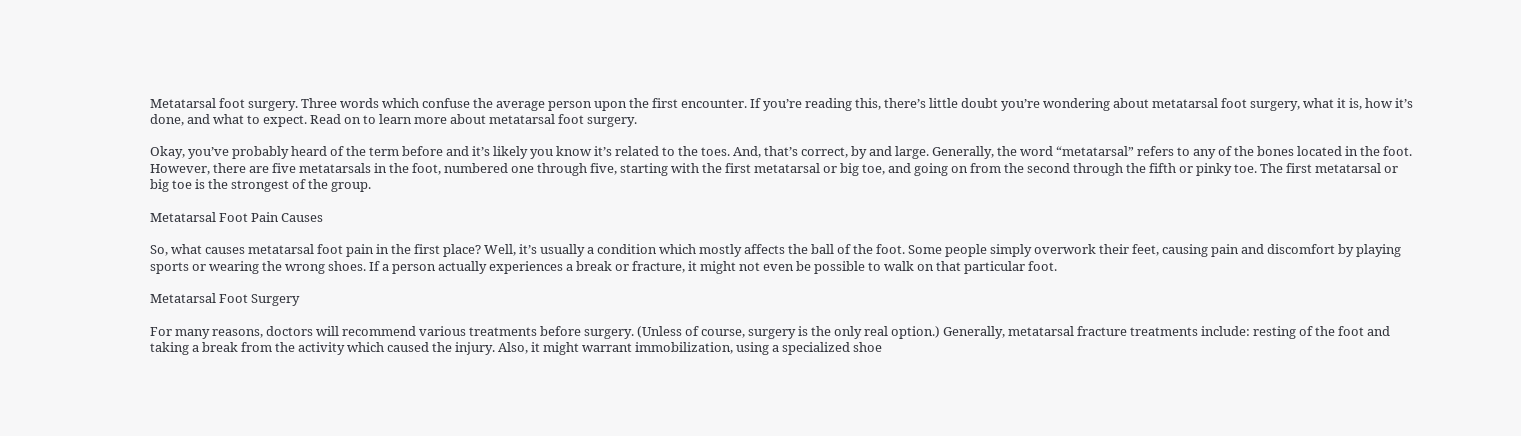Metatarsal foot surgery. Three words which confuse the average person upon the first encounter. If you’re reading this, there’s little doubt you’re wondering about metatarsal foot surgery, what it is, how it’s done, and what to expect. Read on to learn more about metatarsal foot surgery.

Okay, you’ve probably heard of the term before and it’s likely you know it’s related to the toes. And, that’s correct, by and large. Generally, the word “metatarsal” refers to any of the bones located in the foot. However, there are five metatarsals in the foot, numbered one through five, starting with the first metatarsal or big toe, and going on from the second through the fifth or pinky toe. The first metatarsal or big toe is the strongest of the group.

Metatarsal Foot Pain Causes

So, what causes metatarsal foot pain in the first place? Well, it’s usually a condition which mostly affects the ball of the foot. Some people simply overwork their feet, causing pain and discomfort by playing sports or wearing the wrong shoes. If a person actually experiences a break or fracture, it might not even be possible to walk on that particular foot.

Metatarsal Foot Surgery

For many reasons, doctors will recommend various treatments before surgery. (Unless of course, surgery is the only real option.) Generally, metatarsal fracture treatments include: resting of the foot and taking a break from the activity which caused the injury. Also, it might warrant immobilization, using a specialized shoe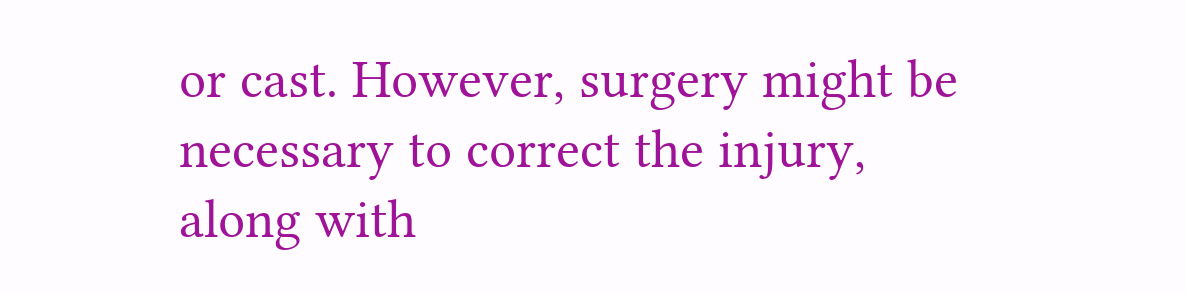or cast. However, surgery might be necessary to correct the injury, along with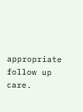appropriate follow up care.